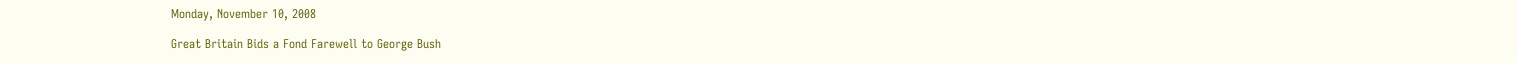Monday, November 10, 2008

Great Britain Bids a Fond Farewell to George Bush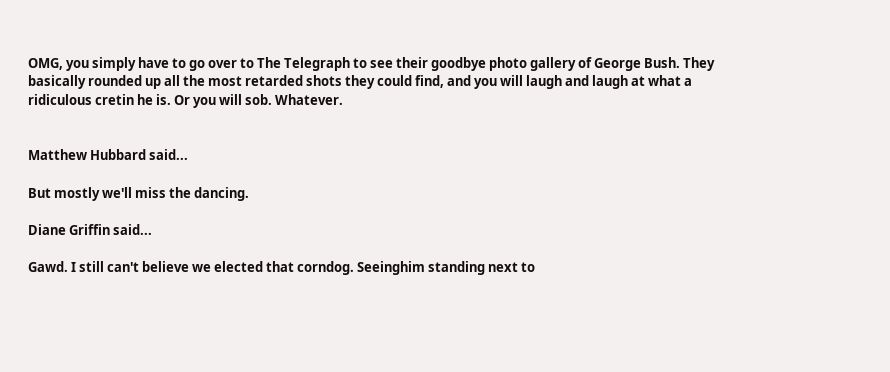OMG, you simply have to go over to The Telegraph to see their goodbye photo gallery of George Bush. They basically rounded up all the most retarded shots they could find, and you will laugh and laugh at what a ridiculous cretin he is. Or you will sob. Whatever.


Matthew Hubbard said...

But mostly we'll miss the dancing.

Diane Griffin said...

Gawd. I still can't believe we elected that corndog. Seeinghim standing next to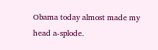Obama today almost made my head a-splode.